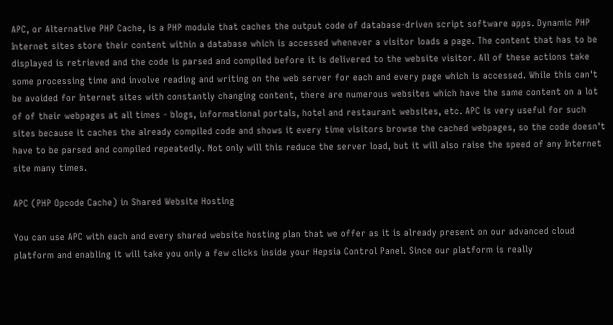APC, or Alternative PHP Cache, is a PHP module that caches the output code of database-driven script software apps. Dynamic PHP Internet sites store their content within a database which is accessed whenever a visitor loads a page. The content that has to be displayed is retrieved and the code is parsed and compiled before it is delivered to the website visitor. All of these actions take some processing time and involve reading and writing on the web server for each and every page which is accessed. While this can't be avoided for Internet sites with constantly changing content, there are numerous websites which have the same content on a lot of of their webpages at all times - blogs, informational portals, hotel and restaurant websites, etc. APC is very useful for such sites because it caches the already compiled code and shows it every time visitors browse the cached webpages, so the code doesn't have to be parsed and compiled repeatedly. Not only will this reduce the server load, but it will also raise the speed of any Internet site many times.

APC (PHP Opcode Cache) in Shared Website Hosting

You can use APC with each and every shared website hosting plan that we offer as it is already present on our advanced cloud platform and enabling it will take you only a few clicks inside your Hepsia Control Panel. Since our platform is really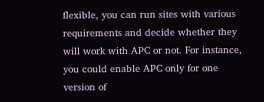flexible, you can run sites with various requirements and decide whether they will work with APC or not. For instance, you could enable APC only for one version of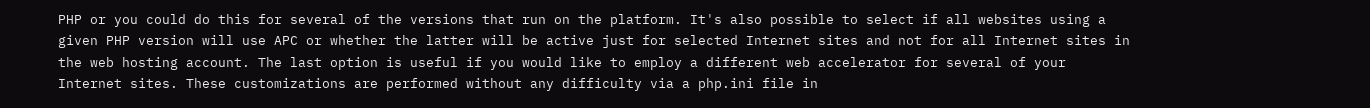PHP or you could do this for several of the versions that run on the platform. It's also possible to select if all websites using a given PHP version will use APC or whether the latter will be active just for selected Internet sites and not for all Internet sites in the web hosting account. The last option is useful if you would like to employ a different web accelerator for several of your Internet sites. These customizations are performed without any difficulty via a php.ini file in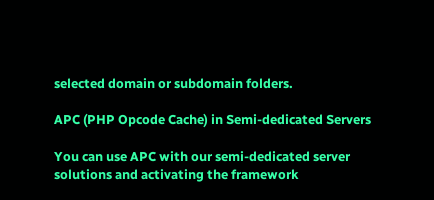selected domain or subdomain folders.

APC (PHP Opcode Cache) in Semi-dedicated Servers

You can use APC with our semi-dedicated server solutions and activating the framework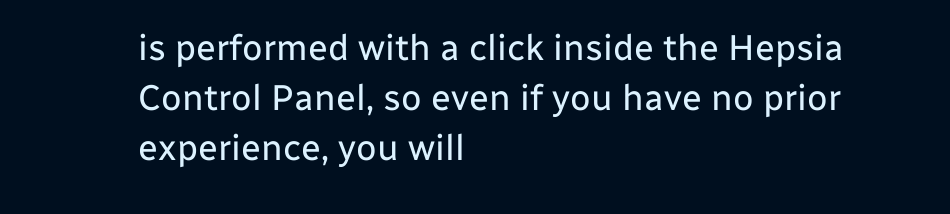is performed with a click inside the Hepsia Control Panel, so even if you have no prior experience, you will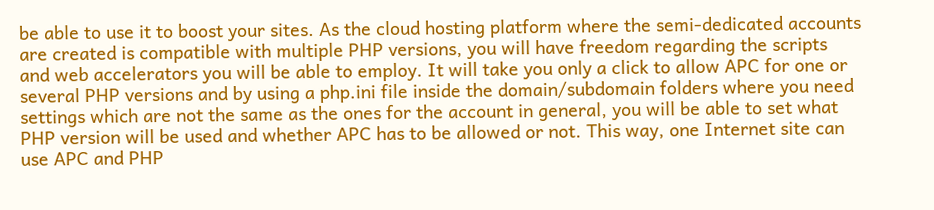be able to use it to boost your sites. As the cloud hosting platform where the semi-dedicated accounts are created is compatible with multiple PHP versions, you will have freedom regarding the scripts and web accelerators you will be able to employ. It will take you only a click to allow APC for one or several PHP versions and by using a php.ini file inside the domain/subdomain folders where you need settings which are not the same as the ones for the account in general, you will be able to set what PHP version will be used and whether APC has to be allowed or not. This way, one Internet site can use APC and PHP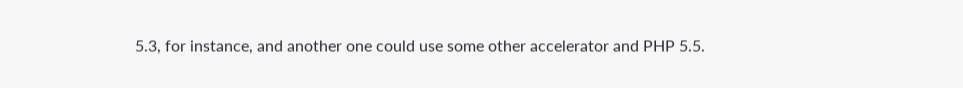5.3, for instance, and another one could use some other accelerator and PHP 5.5.